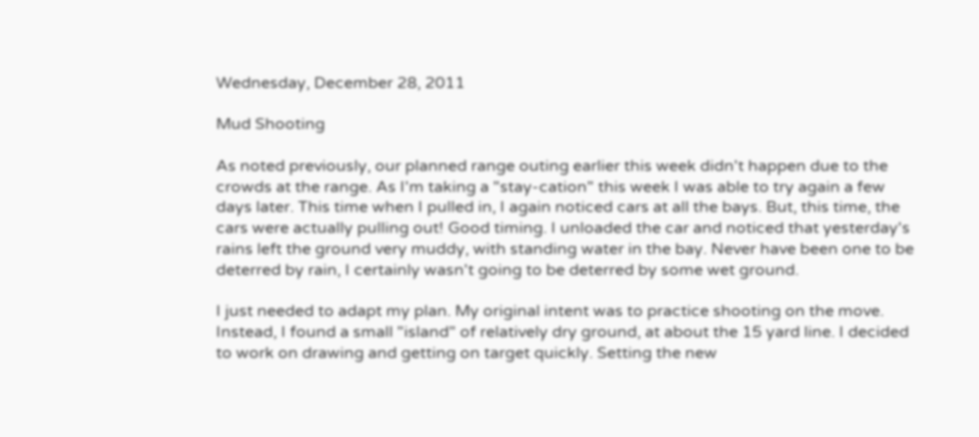Wednesday, December 28, 2011

Mud Shooting

As noted previously, our planned range outing earlier this week didn't happen due to the crowds at the range. As I'm taking a "stay-cation" this week I was able to try again a few days later. This time when I pulled in, I again noticed cars at all the bays. But, this time, the cars were actually pulling out! Good timing. I unloaded the car and noticed that yesterday's rains left the ground very muddy, with standing water in the bay. Never have been one to be deterred by rain, I certainly wasn't going to be deterred by some wet ground.

I just needed to adapt my plan. My original intent was to practice shooting on the move. Instead, I found a small "island" of relatively dry ground, at about the 15 yard line. I decided to work on drawing and getting on target quickly. Setting the new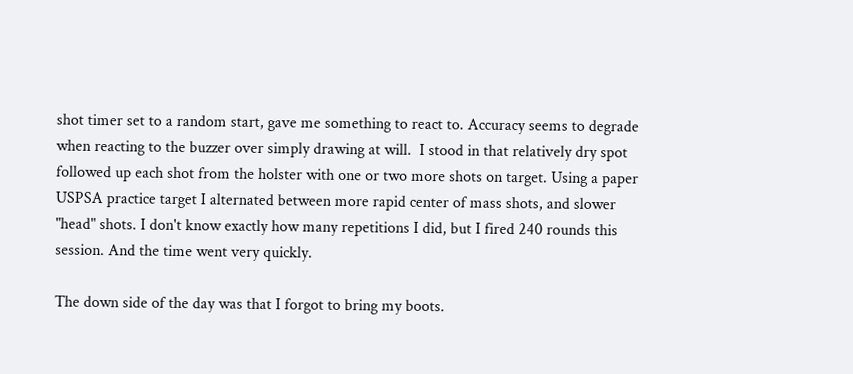shot timer set to a random start, gave me something to react to. Accuracy seems to degrade when reacting to the buzzer over simply drawing at will.  I stood in that relatively dry spot followed up each shot from the holster with one or two more shots on target. Using a paper USPSA practice target I alternated between more rapid center of mass shots, and slower "head" shots. I don't know exactly how many repetitions I did, but I fired 240 rounds this session. And the time went very quickly.

The down side of the day was that I forgot to bring my boots.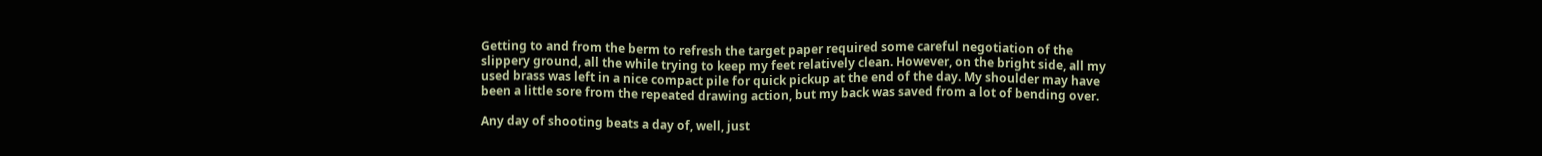Getting to and from the berm to refresh the target paper required some careful negotiation of the slippery ground, all the while trying to keep my feet relatively clean. However, on the bright side, all my used brass was left in a nice compact pile for quick pickup at the end of the day. My shoulder may have been a little sore from the repeated drawing action, but my back was saved from a lot of bending over.

Any day of shooting beats a day of, well, just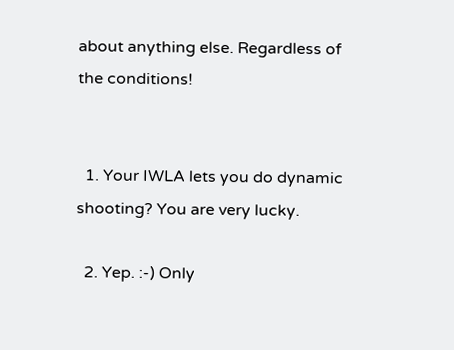about anything else. Regardless of the conditions!


  1. Your IWLA lets you do dynamic shooting? You are very lucky.

  2. Yep. :-) Only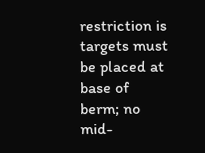restriction is targets must be placed at base of berm; no mid-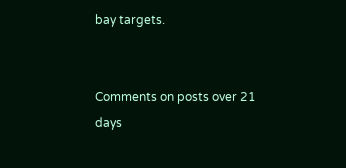bay targets.


Comments on posts over 21 days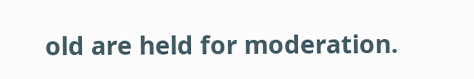old are held for moderation.